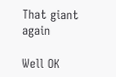That giant again

Well OK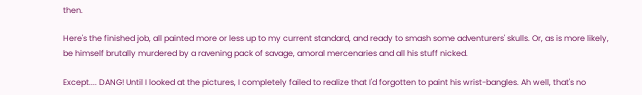then.

Here's the finished job, all painted more or less up to my current standard, and ready to smash some adventurers' skulls. Or, as is more likely, be himself brutally murdered by a ravening pack of savage, amoral mercenaries and all his stuff nicked.

Except.... DANG! Until I looked at the pictures, I completely failed to realize that I'd forgotten to paint his wrist-bangles. Ah well, that's no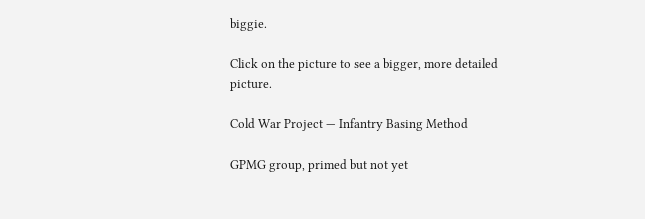biggie.

Click on the picture to see a bigger, more detailed picture.

Cold War Project — Infantry Basing Method

GPMG group, primed but not yet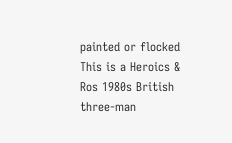painted or flocked This is a Heroics & Ros 1980s British three-man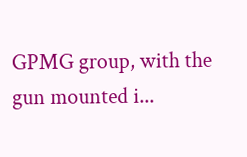GPMG group, with the gun mounted i...